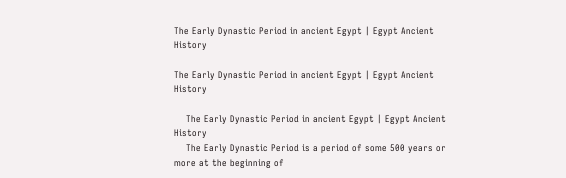The Early Dynastic Period in ancient Egypt | Egypt Ancient History

The Early Dynastic Period in ancient Egypt | Egypt Ancient History

    The Early Dynastic Period in ancient Egypt | Egypt Ancient History
    The Early Dynastic Period is a period of some 500 years or more at the beginning of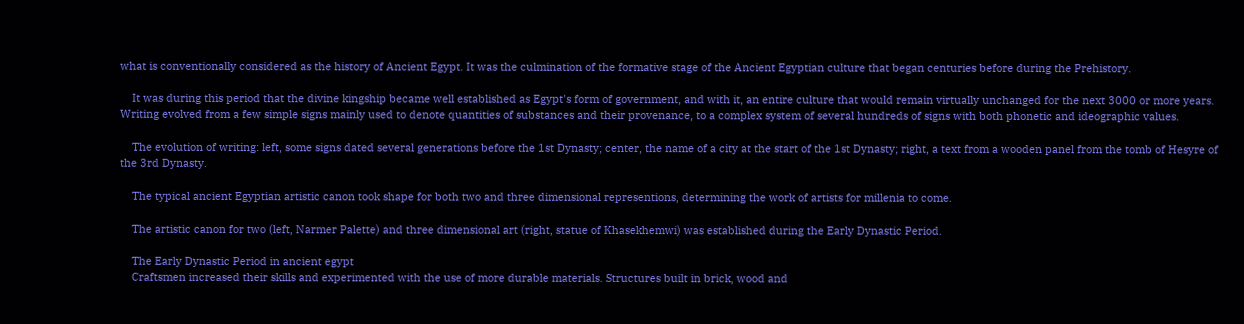what is conventionally considered as the history of Ancient Egypt. It was the culmination of the formative stage of the Ancient Egyptian culture that began centuries before during the Prehistory.

    It was during this period that the divine kingship became well established as Egypt's form of government, and with it, an entire culture that would remain virtually unchanged for the next 3000 or more years. Writing evolved from a few simple signs mainly used to denote quantities of substances and their provenance, to a complex system of several hundreds of signs with both phonetic and ideographic values.

    The evolution of writing: left, some signs dated several generations before the 1st Dynasty; center, the name of a city at the start of the 1st Dynasty; right, a text from a wooden panel from the tomb of Hesyre of the 3rd Dynasty.

    The typical ancient Egyptian artistic canon took shape for both two and three dimensional representions, determining the work of artists for millenia to come.

    The artistic canon for two (left, Narmer Palette) and three dimensional art (right, statue of Khasekhemwi) was established during the Early Dynastic Period.

    The Early Dynastic Period in ancient egypt
    Craftsmen increased their skills and experimented with the use of more durable materials. Structures built in brick, wood and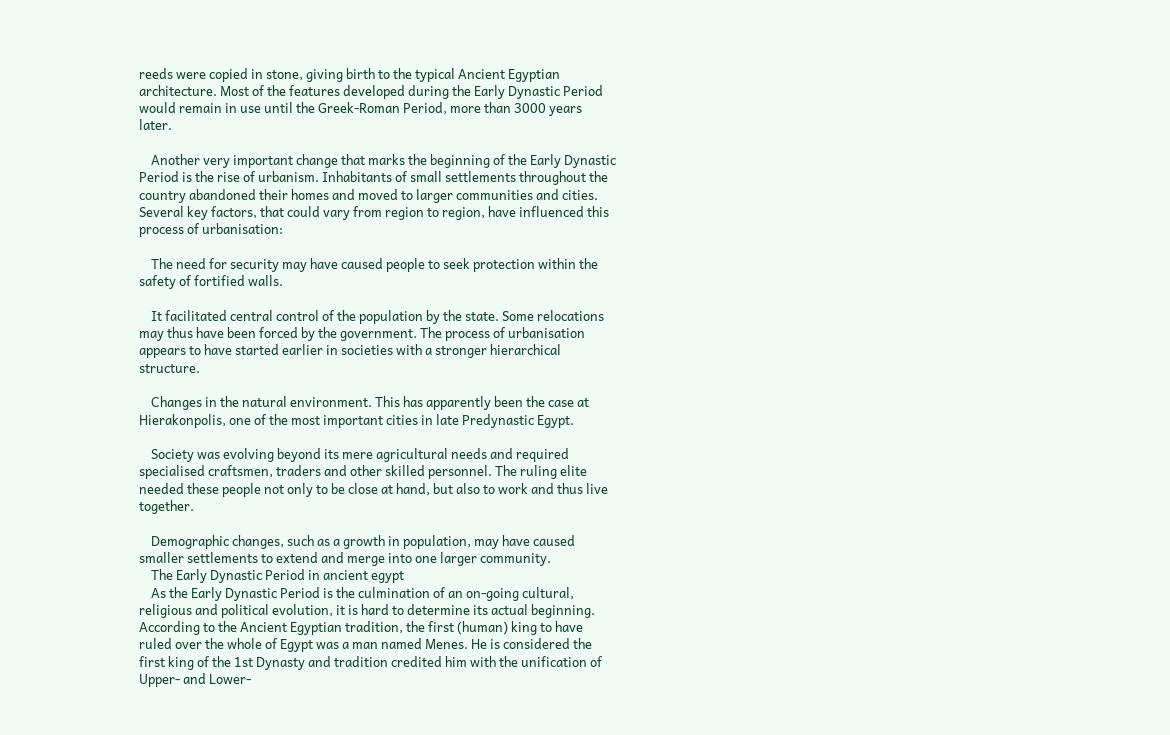reeds were copied in stone, giving birth to the typical Ancient Egyptian architecture. Most of the features developed during the Early Dynastic Period would remain in use until the Greek-Roman Period, more than 3000 years later.

    Another very important change that marks the beginning of the Early Dynastic Period is the rise of urbanism. Inhabitants of small settlements throughout the country abandoned their homes and moved to larger communities and cities. Several key factors, that could vary from region to region, have influenced this process of urbanisation:

    The need for security may have caused people to seek protection within the safety of fortified walls.

    It facilitated central control of the population by the state. Some relocations may thus have been forced by the government. The process of urbanisation appears to have started earlier in societies with a stronger hierarchical structure.

    Changes in the natural environment. This has apparently been the case at Hierakonpolis, one of the most important cities in late Predynastic Egypt.

    Society was evolving beyond its mere agricultural needs and required specialised craftsmen, traders and other skilled personnel. The ruling elite needed these people not only to be close at hand, but also to work and thus live together.

    Demographic changes, such as a growth in population, may have caused smaller settlements to extend and merge into one larger community.
    The Early Dynastic Period in ancient egypt
    As the Early Dynastic Period is the culmination of an on-going cultural, religious and political evolution, it is hard to determine its actual beginning. According to the Ancient Egyptian tradition, the first (human) king to have ruled over the whole of Egypt was a man named Menes. He is considered the first king of the 1st Dynasty and tradition credited him with the unification of Upper- and Lower-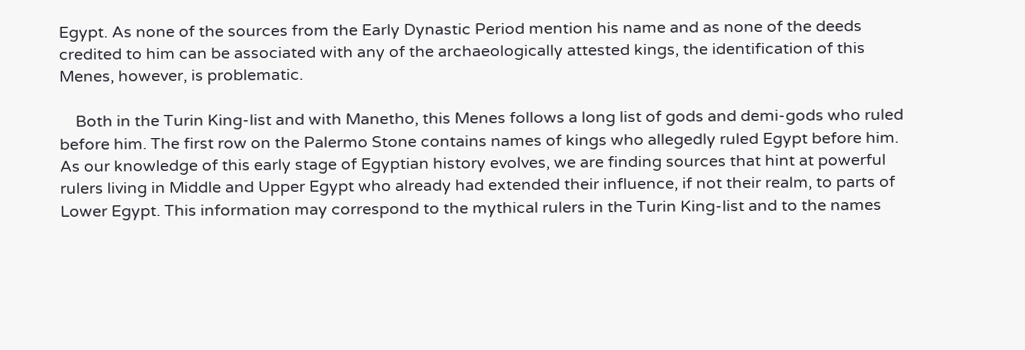Egypt. As none of the sources from the Early Dynastic Period mention his name and as none of the deeds credited to him can be associated with any of the archaeologically attested kings, the identification of this Menes, however, is problematic.

    Both in the Turin King-list and with Manetho, this Menes follows a long list of gods and demi-gods who ruled before him. The first row on the Palermo Stone contains names of kings who allegedly ruled Egypt before him. As our knowledge of this early stage of Egyptian history evolves, we are finding sources that hint at powerful rulers living in Middle and Upper Egypt who already had extended their influence, if not their realm, to parts of Lower Egypt. This information may correspond to the mythical rulers in the Turin King-list and to the names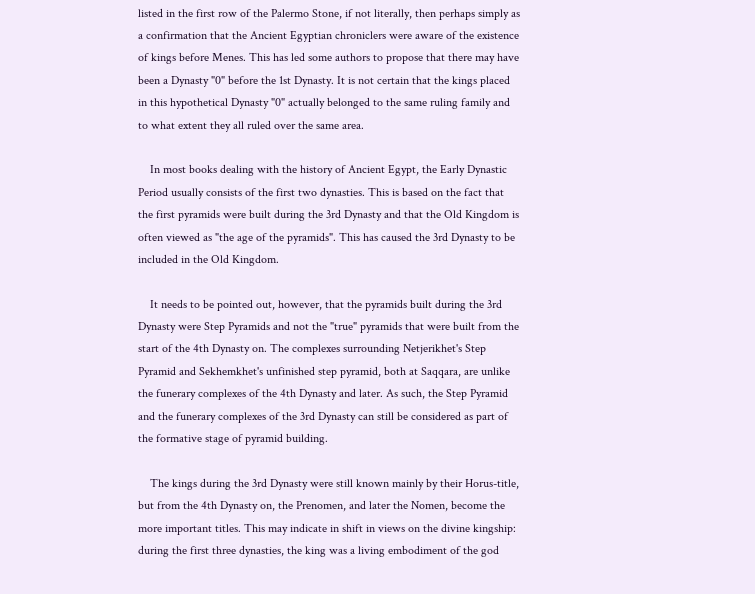listed in the first row of the Palermo Stone, if not literally, then perhaps simply as a confirmation that the Ancient Egyptian chroniclers were aware of the existence of kings before Menes. This has led some authors to propose that there may have been a Dynasty "0" before the 1st Dynasty. It is not certain that the kings placed in this hypothetical Dynasty "0" actually belonged to the same ruling family and to what extent they all ruled over the same area.

    In most books dealing with the history of Ancient Egypt, the Early Dynastic Period usually consists of the first two dynasties. This is based on the fact that the first pyramids were built during the 3rd Dynasty and that the Old Kingdom is often viewed as "the age of the pyramids". This has caused the 3rd Dynasty to be included in the Old Kingdom.

    It needs to be pointed out, however, that the pyramids built during the 3rd Dynasty were Step Pyramids and not the "true" pyramids that were built from the start of the 4th Dynasty on. The complexes surrounding Netjerikhet's Step Pyramid and Sekhemkhet's unfinished step pyramid, both at Saqqara, are unlike the funerary complexes of the 4th Dynasty and later. As such, the Step Pyramid and the funerary complexes of the 3rd Dynasty can still be considered as part of the formative stage of pyramid building.

    The kings during the 3rd Dynasty were still known mainly by their Horus-title, but from the 4th Dynasty on, the Prenomen, and later the Nomen, become the more important titles. This may indicate in shift in views on the divine kingship: during the first three dynasties, the king was a living embodiment of the god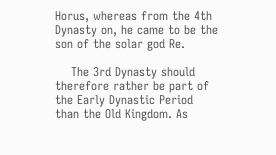Horus, whereas from the 4th Dynasty on, he came to be the son of the solar god Re.

    The 3rd Dynasty should therefore rather be part of the Early Dynastic Period than the Old Kingdom. As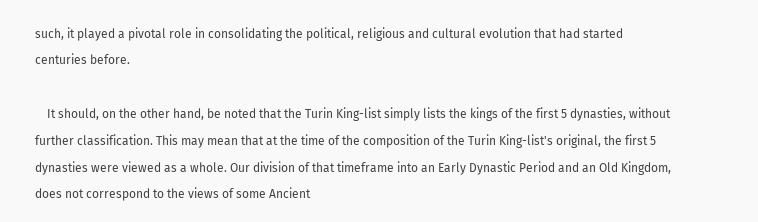such, it played a pivotal role in consolidating the political, religious and cultural evolution that had started centuries before.

    It should, on the other hand, be noted that the Turin King-list simply lists the kings of the first 5 dynasties, without further classification. This may mean that at the time of the composition of the Turin King-list's original, the first 5 dynasties were viewed as a whole. Our division of that timeframe into an Early Dynastic Period and an Old Kingdom, does not correspond to the views of some Ancient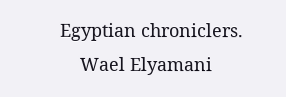Egyptian chroniclers.
    Wael Elyamani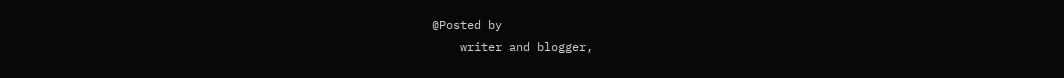@Posted by
    writer and blogger,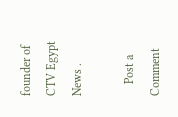founder of CTV Egypt News .

    Post a Comment